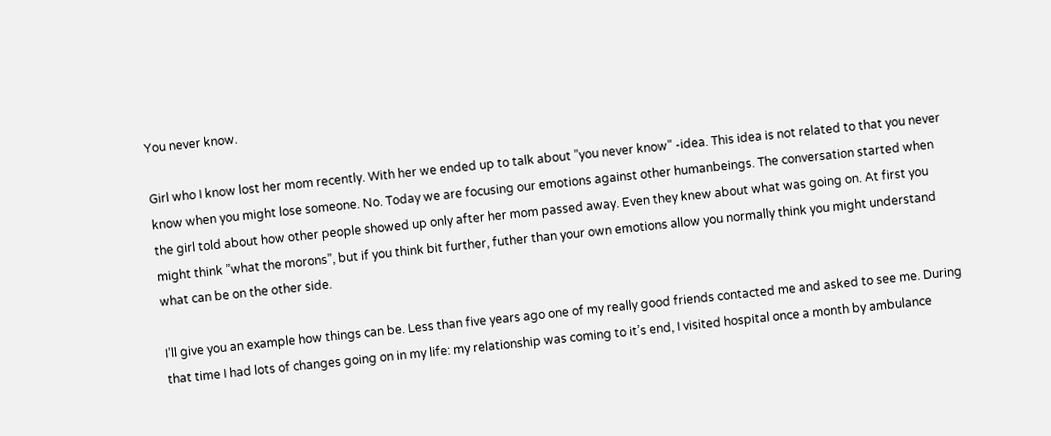You never know.

Girl who I know lost her mom recently. With her we ended up to talk about ”you never know” -idea. This idea is not related to that you never know when you might lose someone. No. Today we are focusing our emotions against other humanbeings. The conversation started when the girl told about how other people showed up only after her mom passed away. Even they knew about what was going on. At first you might think ”what the morons”, but if you think bit further, futher than your own emotions allow you normally think you might understand what can be on the other side.

I’ll give you an example how things can be. Less than five years ago one of my really good friends contacted me and asked to see me. During that time I had lots of changes going on in my life: my relationship was coming to it’s end, I visited hospital once a month by ambulance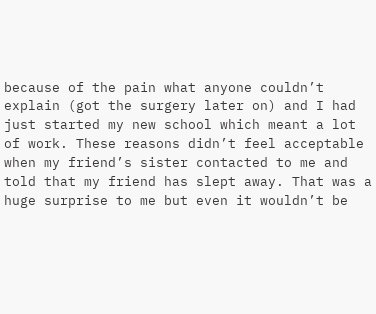because of the pain what anyone couldn’t explain (got the surgery later on) and I had just started my new school which meant a lot of work. These reasons didn’t feel acceptable when my friend’s sister contacted to me and told that my friend has slept away. That was a huge surprise to me but even it wouldn’t be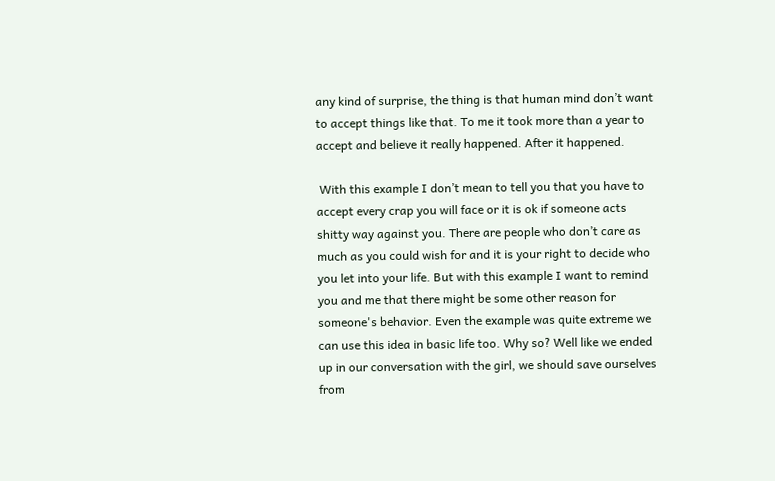any kind of surprise, the thing is that human mind don’t want to accept things like that. To me it took more than a year to accept and believe it really happened. After it happened.

 With this example I don’t mean to tell you that you have to accept every crap you will face or it is ok if someone acts shitty way against you. There are people who don’t care as much as you could wish for and it is your right to decide who you let into your life. But with this example I want to remind you and me that there might be some other reason for someone's behavior. Even the example was quite extreme we can use this idea in basic life too. Why so? Well like we ended up in our conversation with the girl, we should save ourselves from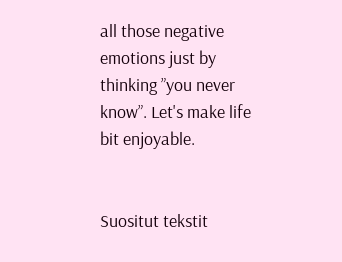all those negative emotions just by thinking ”you never know”. Let's make life bit enjoyable.


Suositut tekstit